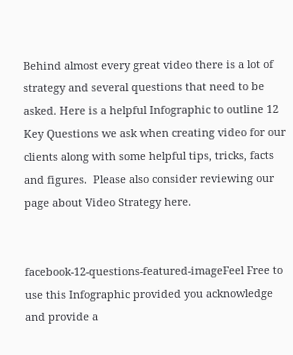Behind almost every great video there is a lot of strategy and several questions that need to be asked. Here is a helpful Infographic to outline 12 Key Questions we ask when creating video for our clients along with some helpful tips, tricks, facts and figures.  Please also consider reviewing our page about Video Strategy here.


facebook-12-questions-featured-imageFeel Free to use this Infographic provided you acknowledge and provide a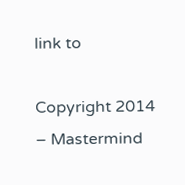link to

Copyright 2014 – Mastermind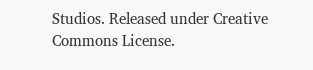Studios. Released under Creative Commons License.